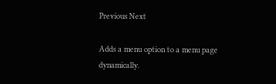Previous Next

Adds a menu option to a menu page dynamically.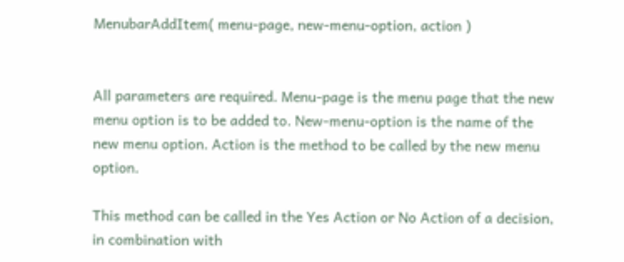MenubarAddItem( menu-page, new-menu-option, action )


All parameters are required. Menu-page is the menu page that the new menu option is to be added to. New-menu-option is the name of the new menu option. Action is the method to be called by the new menu option.

This method can be called in the Yes Action or No Action of a decision, in combination with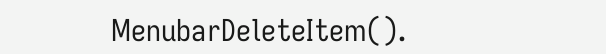MenubarDeleteItem().